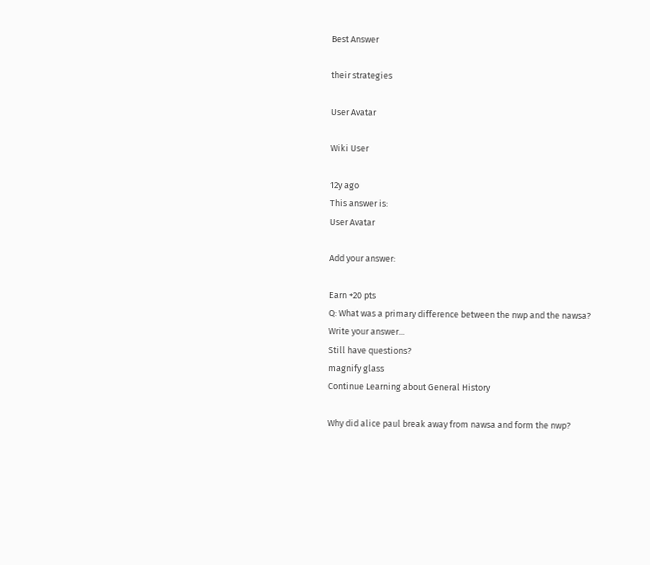Best Answer

their strategies

User Avatar

Wiki User

12y ago
This answer is:
User Avatar

Add your answer:

Earn +20 pts
Q: What was a primary difference between the nwp and the nawsa?
Write your answer...
Still have questions?
magnify glass
Continue Learning about General History

Why did alice paul break away from nawsa and form the nwp?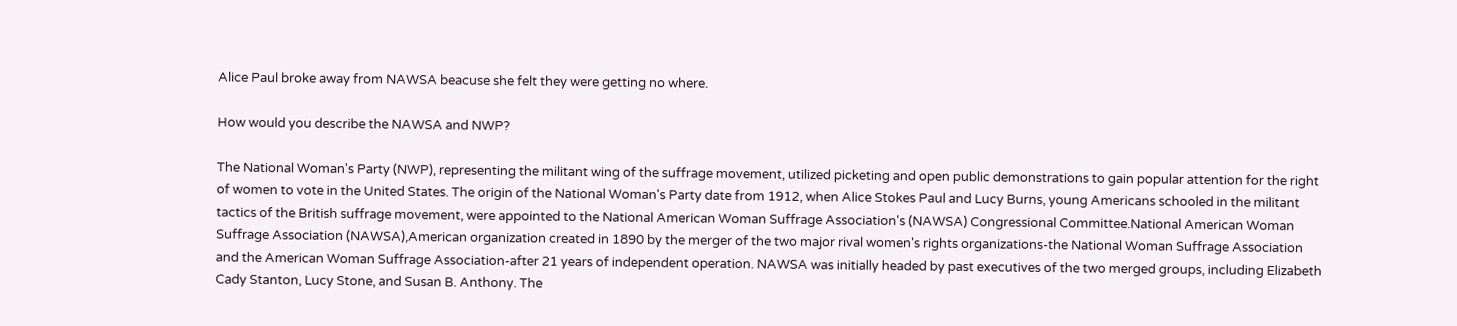Alice Paul broke away from NAWSA beacuse she felt they were getting no where.

How would you describe the NAWSA and NWP?

The National Woman's Party (NWP), representing the militant wing of the suffrage movement, utilized picketing and open public demonstrations to gain popular attention for the right of women to vote in the United States. The origin of the National Woman's Party date from 1912, when Alice Stokes Paul and Lucy Burns, young Americans schooled in the militant tactics of the British suffrage movement, were appointed to the National American Woman Suffrage Association's (NAWSA) Congressional Committee.National American Woman Suffrage Association (NAWSA),American organization created in 1890 by the merger of the two major rival women's rights organizations-the National Woman Suffrage Association and the American Woman Suffrage Association-after 21 years of independent operation. NAWSA was initially headed by past executives of the two merged groups, including Elizabeth Cady Stanton, Lucy Stone, and Susan B. Anthony. The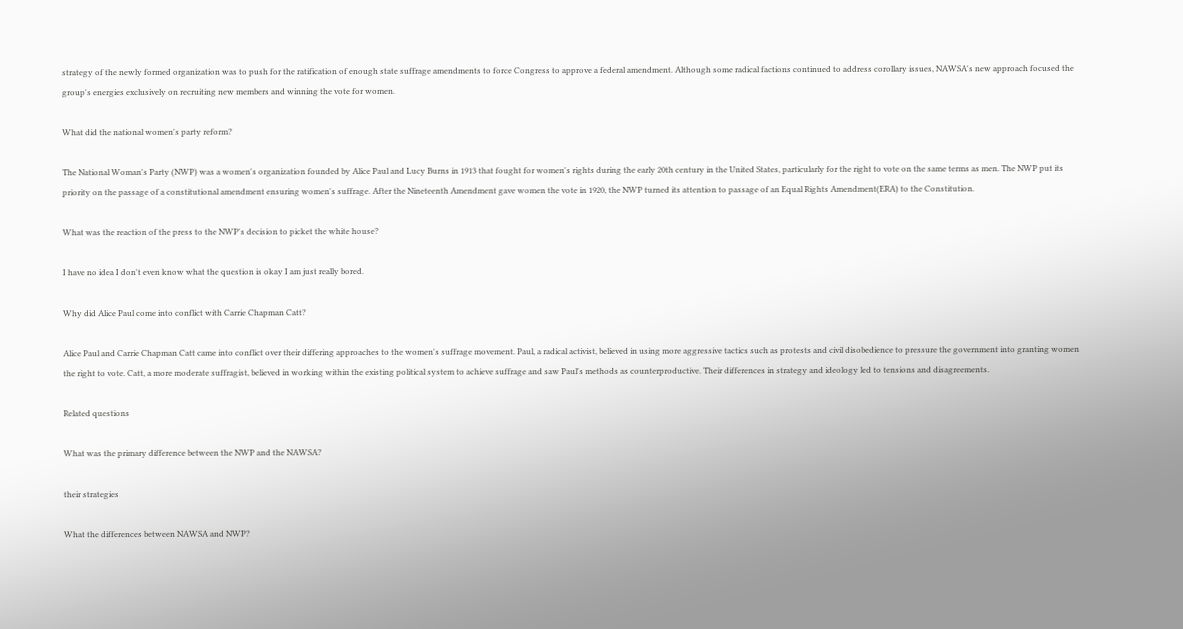strategy of the newly formed organization was to push for the ratification of enough state suffrage amendments to force Congress to approve a federal amendment. Although some radical factions continued to address corollary issues, NAWSA's new approach focused the group's energies exclusively on recruiting new members and winning the vote for women.

What did the national women's party reform?

The National Woman's Party (NWP) was a women's organization founded by Alice Paul and Lucy Burns in 1913 that fought for women's rights during the early 20th century in the United States, particularly for the right to vote on the same terms as men. The NWP put its priority on the passage of a constitutional amendment ensuring women's suffrage. After the Nineteenth Amendment gave women the vote in 1920, the NWP turned its attention to passage of an Equal Rights Amendment(ERA) to the Constitution.

What was the reaction of the press to the NWP's decision to picket the white house?

I have no idea I don't even know what the question is okay I am just really bored.

Why did Alice Paul come into conflict with Carrie Chapman Catt?

Alice Paul and Carrie Chapman Catt came into conflict over their differing approaches to the women's suffrage movement. Paul, a radical activist, believed in using more aggressive tactics such as protests and civil disobedience to pressure the government into granting women the right to vote. Catt, a more moderate suffragist, believed in working within the existing political system to achieve suffrage and saw Paul's methods as counterproductive. Their differences in strategy and ideology led to tensions and disagreements.

Related questions

What was the primary difference between the NWP and the NAWSA?

their strategies

What the differences between NAWSA and NWP?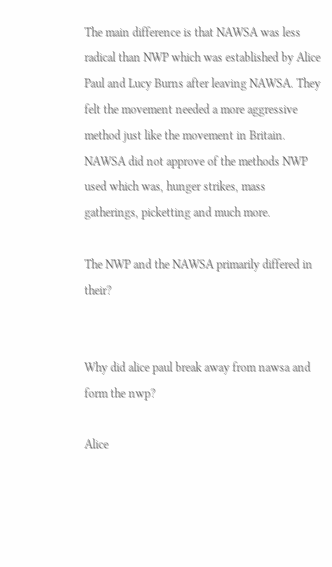The main difference is that NAWSA was less radical than NWP which was established by Alice Paul and Lucy Burns after leaving NAWSA. They felt the movement needed a more aggressive method just like the movement in Britain. NAWSA did not approve of the methods NWP used which was, hunger strikes, mass gatherings, picketting and much more.

The NWP and the NAWSA primarily differed in their?


Why did alice paul break away from nawsa and form the nwp?

Alice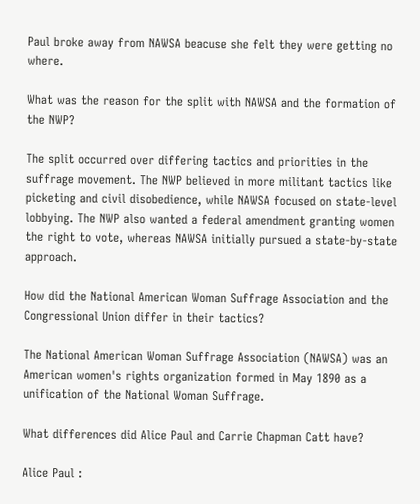Paul broke away from NAWSA beacuse she felt they were getting no where.

What was the reason for the split with NAWSA and the formation of the NWP?

The split occurred over differing tactics and priorities in the suffrage movement. The NWP believed in more militant tactics like picketing and civil disobedience, while NAWSA focused on state-level lobbying. The NWP also wanted a federal amendment granting women the right to vote, whereas NAWSA initially pursued a state-by-state approach.

How did the National American Woman Suffrage Association and the Congressional Union differ in their tactics?

The National American Woman Suffrage Association (NAWSA) was an American women's rights organization formed in May 1890 as a unification of the National Woman Suffrage.

What differences did Alice Paul and Carrie Chapman Catt have?

Alice Paul :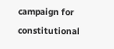campaign for constitutional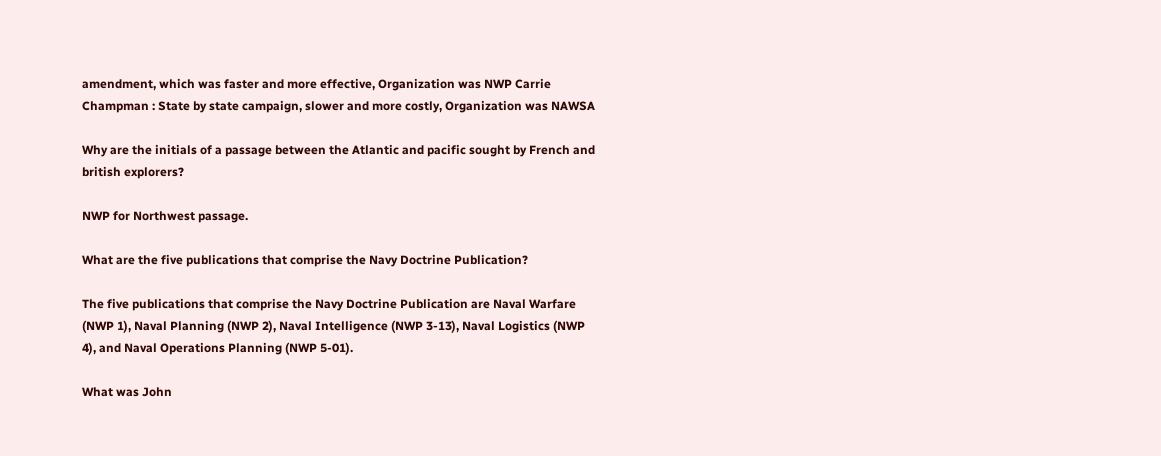amendment, which was faster and more effective, Organization was NWP Carrie Champman : State by state campaign, slower and more costly, Organization was NAWSA

Why are the initials of a passage between the Atlantic and pacific sought by French and british explorers?

NWP for Northwest passage.

What are the five publications that comprise the Navy Doctrine Publication?

The five publications that comprise the Navy Doctrine Publication are Naval Warfare (NWP 1), Naval Planning (NWP 2), Naval Intelligence (NWP 3-13), Naval Logistics (NWP 4), and Naval Operations Planning (NWP 5-01).

What was John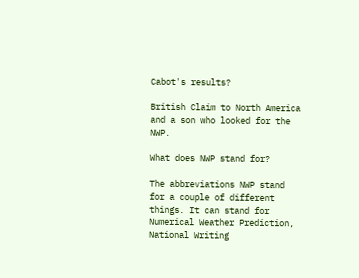Cabot's results?

British Claim to North America and a son who looked for the NWP.

What does NWP stand for?

The abbreviations NWP stand for a couple of different things. It can stand for Numerical Weather Prediction, National Writing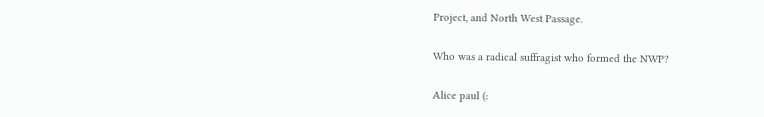Project, and North West Passage.

Who was a radical suffragist who formed the NWP?

Alice paul (: